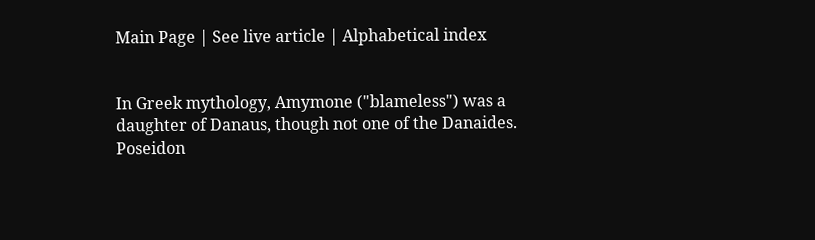Main Page | See live article | Alphabetical index


In Greek mythology, Amymone ("blameless") was a daughter of Danaus, though not one of the Danaides. Poseidon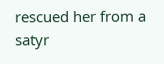rescued her from a satyr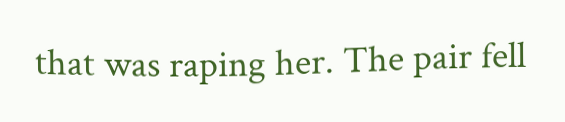that was raping her. The pair fell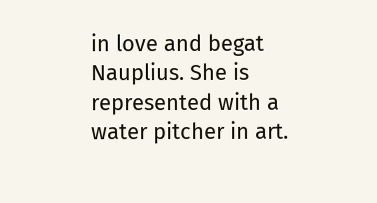in love and begat Nauplius. She is represented with a water pitcher in art.